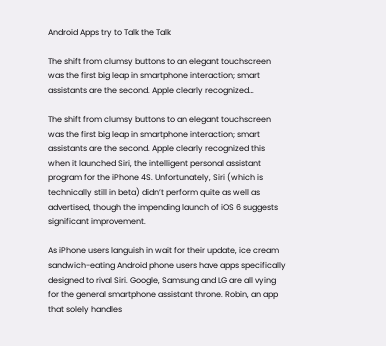Android Apps try to Talk the Talk

The shift from clumsy buttons to an elegant touchscreen was the first big leap in smartphone interaction; smart assistants are the second. Apple clearly recognized…

The shift from clumsy buttons to an elegant touchscreen was the first big leap in smartphone interaction; smart assistants are the second. Apple clearly recognized this when it launched Siri, the intelligent personal assistant program for the iPhone 4S. Unfortunately, Siri (which is technically still in beta) didn’t perform quite as well as advertised, though the impending launch of iOS 6 suggests significant improvement.

As iPhone users languish in wait for their update, ice cream sandwich-eating Android phone users have apps specifically designed to rival Siri. Google, Samsung and LG are all vying for the general smartphone assistant throne. Robin, an app that solely handles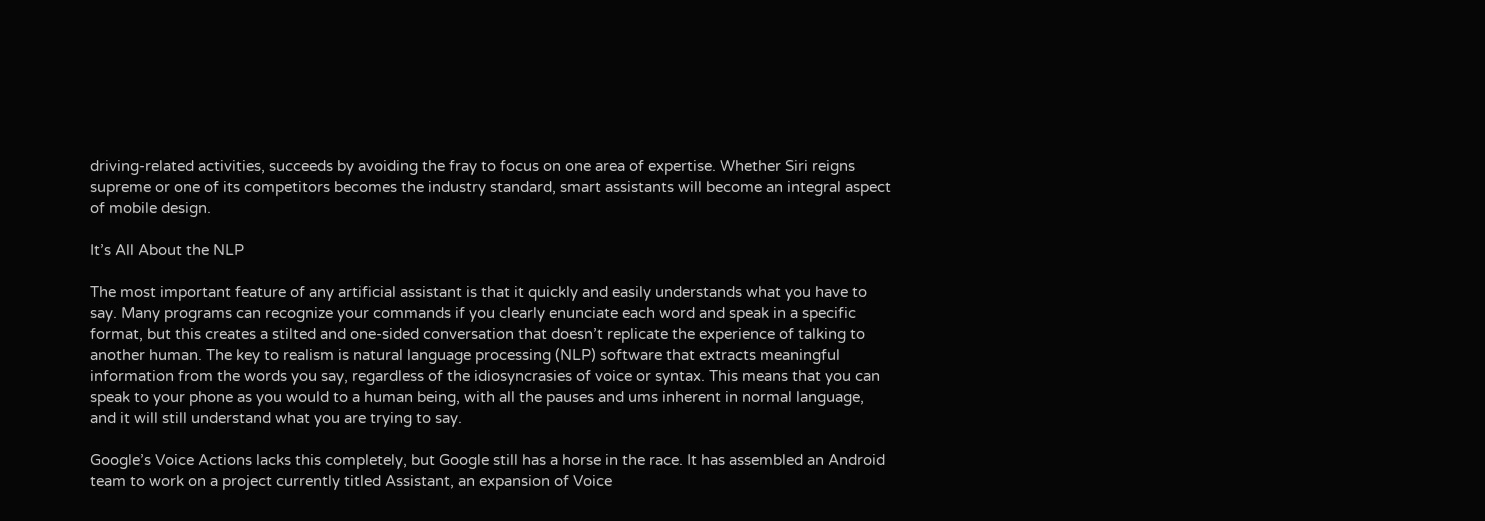driving-related activities, succeeds by avoiding the fray to focus on one area of expertise. Whether Siri reigns supreme or one of its competitors becomes the industry standard, smart assistants will become an integral aspect of mobile design.

It’s All About the NLP

The most important feature of any artificial assistant is that it quickly and easily understands what you have to say. Many programs can recognize your commands if you clearly enunciate each word and speak in a specific format, but this creates a stilted and one-sided conversation that doesn’t replicate the experience of talking to another human. The key to realism is natural language processing (NLP) software that extracts meaningful information from the words you say, regardless of the idiosyncrasies of voice or syntax. This means that you can speak to your phone as you would to a human being, with all the pauses and ums inherent in normal language, and it will still understand what you are trying to say.

Google’s Voice Actions lacks this completely, but Google still has a horse in the race. It has assembled an Android team to work on a project currently titled Assistant, an expansion of Voice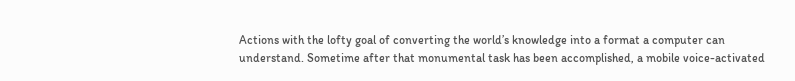Actions with the lofty goal of converting the world’s knowledge into a format a computer can understand. Sometime after that monumental task has been accomplished, a mobile voice-activated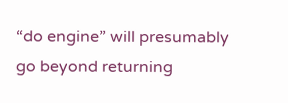“do engine” will presumably go beyond returning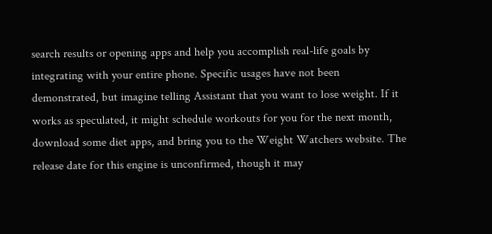search results or opening apps and help you accomplish real-life goals by integrating with your entire phone. Specific usages have not been demonstrated, but imagine telling Assistant that you want to lose weight. If it works as speculated, it might schedule workouts for you for the next month, download some diet apps, and bring you to the Weight Watchers website. The release date for this engine is unconfirmed, though it may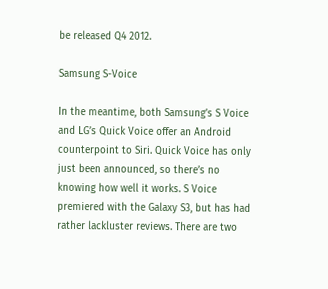be released Q4 2012.

Samsung S-Voice

In the meantime, both Samsung’s S Voice and LG’s Quick Voice offer an Android counterpoint to Siri. Quick Voice has only just been announced, so there’s no knowing how well it works. S Voice premiered with the Galaxy S3, but has had rather lackluster reviews. There are two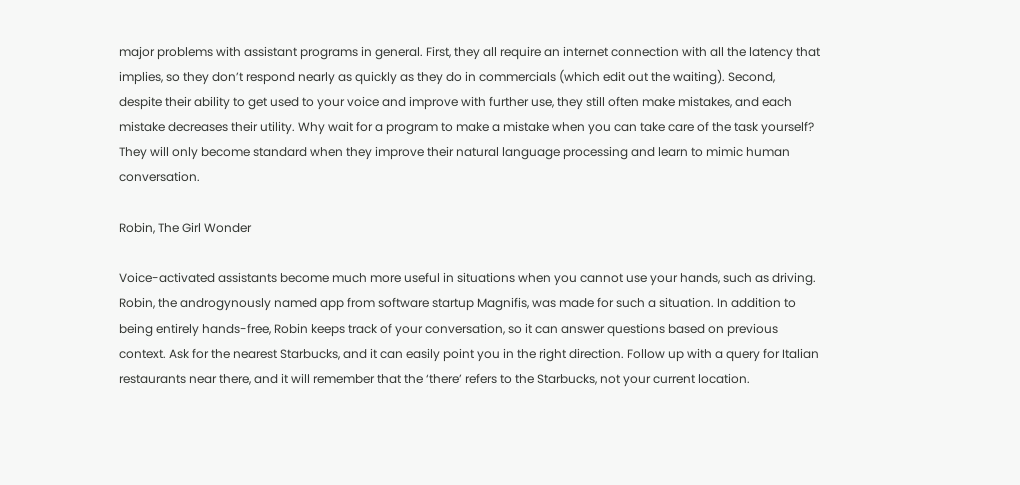major problems with assistant programs in general. First, they all require an internet connection with all the latency that implies, so they don’t respond nearly as quickly as they do in commercials (which edit out the waiting). Second, despite their ability to get used to your voice and improve with further use, they still often make mistakes, and each mistake decreases their utility. Why wait for a program to make a mistake when you can take care of the task yourself? They will only become standard when they improve their natural language processing and learn to mimic human conversation.

Robin, The Girl Wonder

Voice-activated assistants become much more useful in situations when you cannot use your hands, such as driving. Robin, the androgynously named app from software startup Magnifis, was made for such a situation. In addition to being entirely hands-free, Robin keeps track of your conversation, so it can answer questions based on previous context. Ask for the nearest Starbucks, and it can easily point you in the right direction. Follow up with a query for Italian restaurants near there, and it will remember that the ‘there’ refers to the Starbucks, not your current location.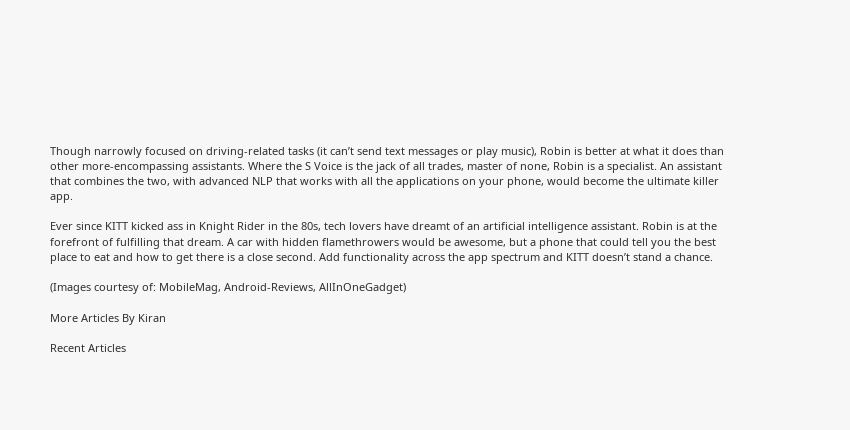Though narrowly focused on driving-related tasks (it can’t send text messages or play music), Robin is better at what it does than other more-encompassing assistants. Where the S Voice is the jack of all trades, master of none, Robin is a specialist. An assistant that combines the two, with advanced NLP that works with all the applications on your phone, would become the ultimate killer app.

Ever since KITT kicked ass in Knight Rider in the 80s, tech lovers have dreamt of an artificial intelligence assistant. Robin is at the forefront of fulfilling that dream. A car with hidden flamethrowers would be awesome, but a phone that could tell you the best place to eat and how to get there is a close second. Add functionality across the app spectrum and KITT doesn’t stand a chance.

(Images courtesy of: MobileMag, Android-Reviews, AllInOneGadget)

More Articles By Kiran

Recent Articles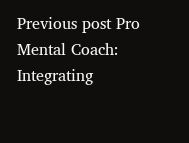Previous post Pro Mental Coach: Integrating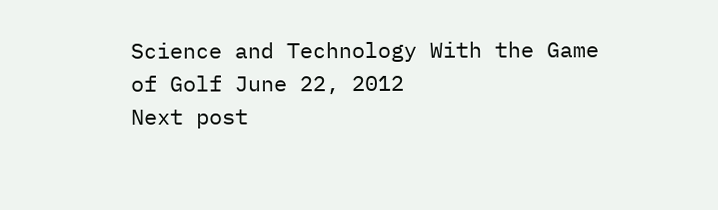Science and Technology With the Game of Golf June 22, 2012
Next post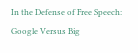In the Defense of Free Speech: Google Versus Big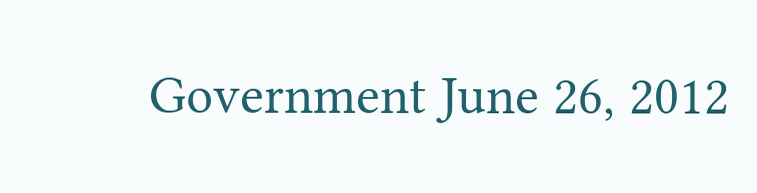Government June 26, 2012